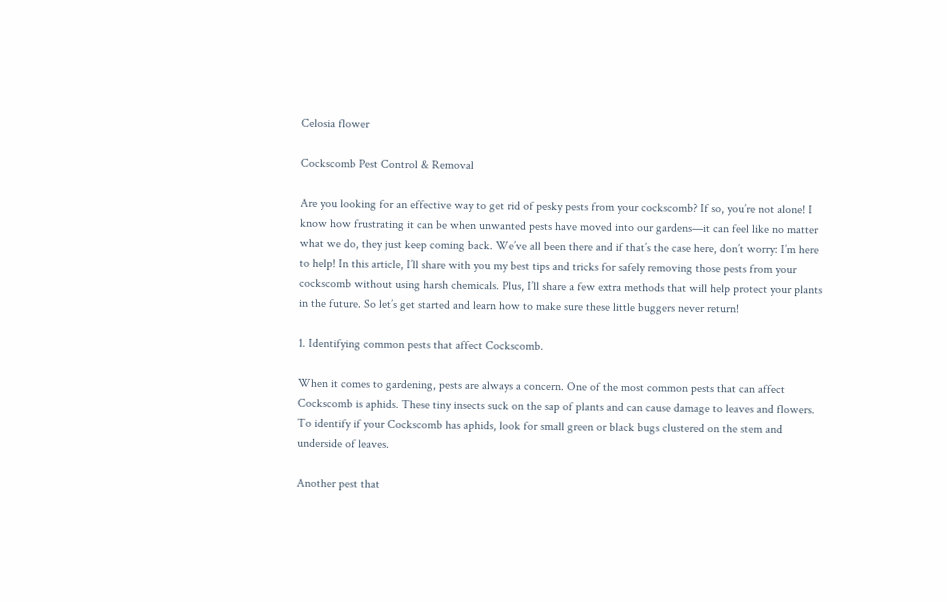Celosia flower

Cockscomb Pest Control & Removal

Are you looking for an effective way to get rid of pesky pests from your cockscomb? If so, you’re not alone! I know how frustrating it can be when unwanted pests have moved into our gardens—it can feel like no matter what we do, they just keep coming back. We’ve all been there and if that’s the case here, don’t worry: I’m here to help! In this article, I’ll share with you my best tips and tricks for safely removing those pests from your cockscomb without using harsh chemicals. Plus, I’ll share a few extra methods that will help protect your plants in the future. So let’s get started and learn how to make sure these little buggers never return!

1. Identifying common pests that affect Cockscomb.

When it comes to gardening, pests are always a concern. One of the most common pests that can affect Cockscomb is aphids. These tiny insects suck on the sap of plants and can cause damage to leaves and flowers. To identify if your Cockscomb has aphids, look for small green or black bugs clustered on the stem and underside of leaves.

Another pest that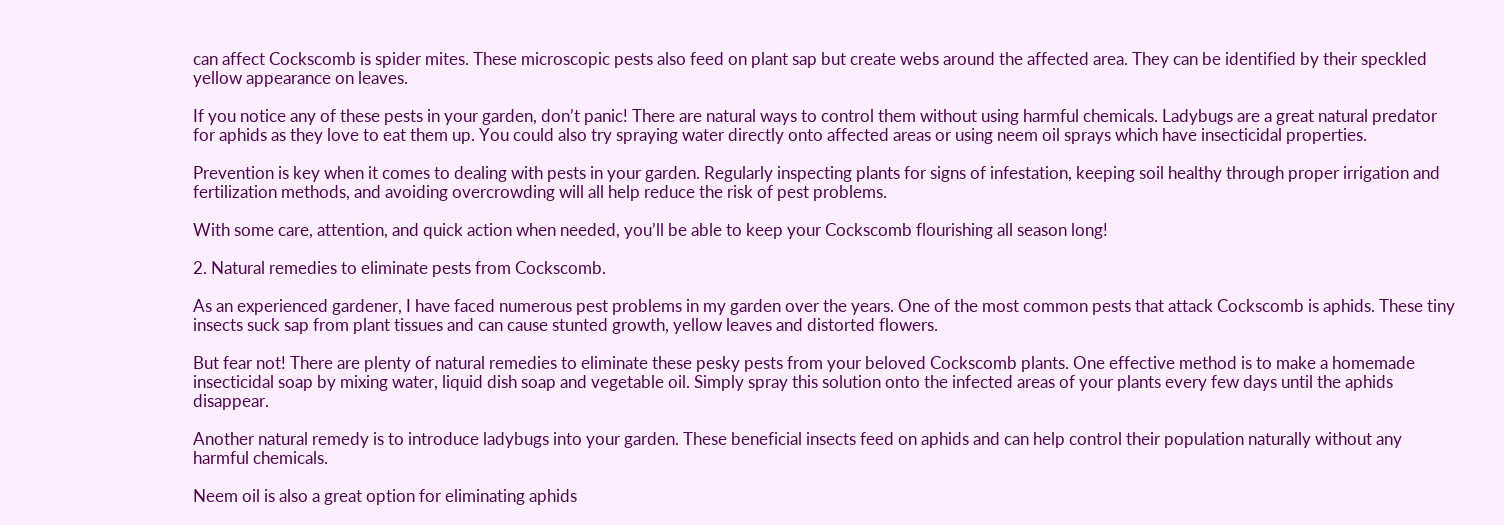can affect Cockscomb is spider mites. These microscopic pests also feed on plant sap but create webs around the affected area. They can be identified by their speckled yellow appearance on leaves.

If you notice any of these pests in your garden, don’t panic! There are natural ways to control them without using harmful chemicals. Ladybugs are a great natural predator for aphids as they love to eat them up. You could also try spraying water directly onto affected areas or using neem oil sprays which have insecticidal properties.

Prevention is key when it comes to dealing with pests in your garden. Regularly inspecting plants for signs of infestation, keeping soil healthy through proper irrigation and fertilization methods, and avoiding overcrowding will all help reduce the risk of pest problems.

With some care, attention, and quick action when needed, you’ll be able to keep your Cockscomb flourishing all season long!

2. Natural remedies to eliminate pests from Cockscomb.

As an experienced gardener, I have faced numerous pest problems in my garden over the years. One of the most common pests that attack Cockscomb is aphids. These tiny insects suck sap from plant tissues and can cause stunted growth, yellow leaves and distorted flowers.

But fear not! There are plenty of natural remedies to eliminate these pesky pests from your beloved Cockscomb plants. One effective method is to make a homemade insecticidal soap by mixing water, liquid dish soap and vegetable oil. Simply spray this solution onto the infected areas of your plants every few days until the aphids disappear.

Another natural remedy is to introduce ladybugs into your garden. These beneficial insects feed on aphids and can help control their population naturally without any harmful chemicals.

Neem oil is also a great option for eliminating aphids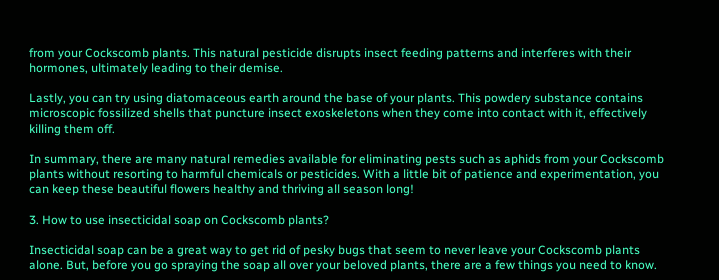from your Cockscomb plants. This natural pesticide disrupts insect feeding patterns and interferes with their hormones, ultimately leading to their demise.

Lastly, you can try using diatomaceous earth around the base of your plants. This powdery substance contains microscopic fossilized shells that puncture insect exoskeletons when they come into contact with it, effectively killing them off.

In summary, there are many natural remedies available for eliminating pests such as aphids from your Cockscomb plants without resorting to harmful chemicals or pesticides. With a little bit of patience and experimentation, you can keep these beautiful flowers healthy and thriving all season long!

3. How to use insecticidal soap on Cockscomb plants?

Insecticidal soap can be a great way to get rid of pesky bugs that seem to never leave your Cockscomb plants alone. But, before you go spraying the soap all over your beloved plants, there are a few things you need to know.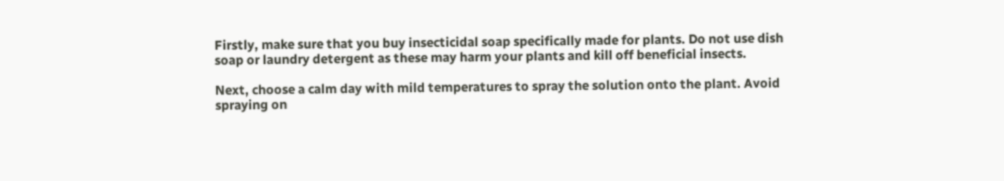Firstly, make sure that you buy insecticidal soap specifically made for plants. Do not use dish soap or laundry detergent as these may harm your plants and kill off beneficial insects.

Next, choose a calm day with mild temperatures to spray the solution onto the plant. Avoid spraying on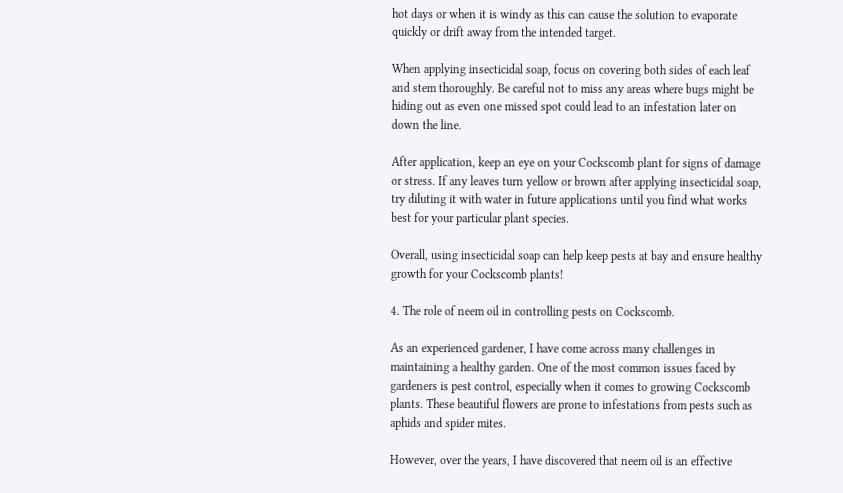hot days or when it is windy as this can cause the solution to evaporate quickly or drift away from the intended target.

When applying insecticidal soap, focus on covering both sides of each leaf and stem thoroughly. Be careful not to miss any areas where bugs might be hiding out as even one missed spot could lead to an infestation later on down the line.

After application, keep an eye on your Cockscomb plant for signs of damage or stress. If any leaves turn yellow or brown after applying insecticidal soap, try diluting it with water in future applications until you find what works best for your particular plant species.

Overall, using insecticidal soap can help keep pests at bay and ensure healthy growth for your Cockscomb plants!

4. The role of neem oil in controlling pests on Cockscomb.

As an experienced gardener, I have come across many challenges in maintaining a healthy garden. One of the most common issues faced by gardeners is pest control, especially when it comes to growing Cockscomb plants. These beautiful flowers are prone to infestations from pests such as aphids and spider mites.

However, over the years, I have discovered that neem oil is an effective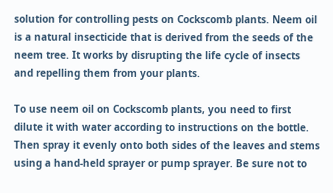solution for controlling pests on Cockscomb plants. Neem oil is a natural insecticide that is derived from the seeds of the neem tree. It works by disrupting the life cycle of insects and repelling them from your plants.

To use neem oil on Cockscomb plants, you need to first dilute it with water according to instructions on the bottle. Then spray it evenly onto both sides of the leaves and stems using a hand-held sprayer or pump sprayer. Be sure not to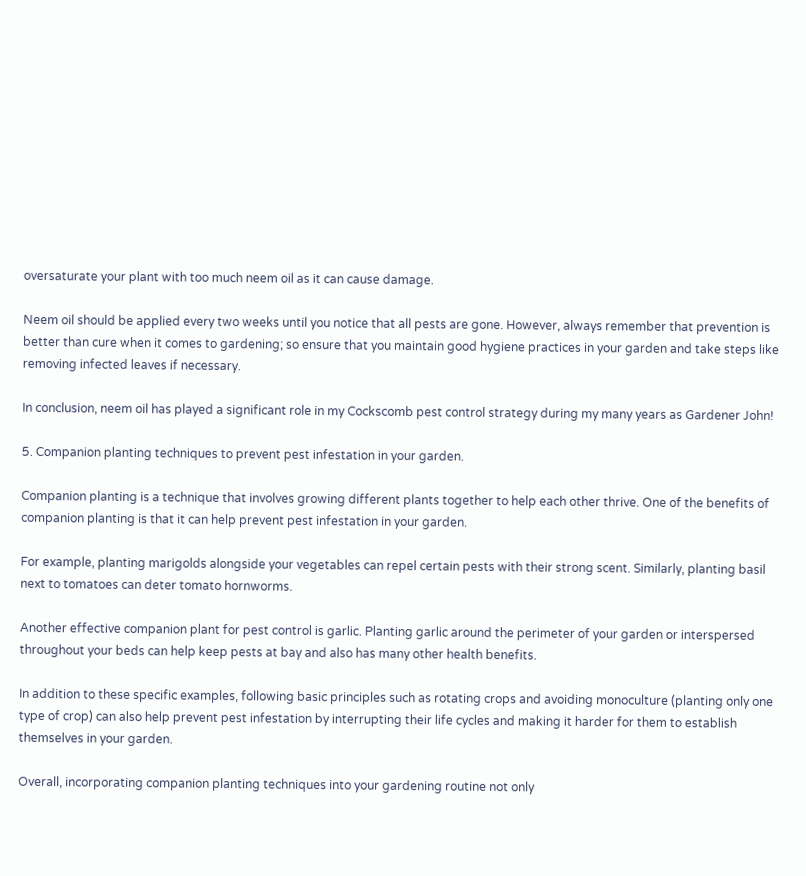oversaturate your plant with too much neem oil as it can cause damage.

Neem oil should be applied every two weeks until you notice that all pests are gone. However, always remember that prevention is better than cure when it comes to gardening; so ensure that you maintain good hygiene practices in your garden and take steps like removing infected leaves if necessary.

In conclusion, neem oil has played a significant role in my Cockscomb pest control strategy during my many years as Gardener John!

5. Companion planting techniques to prevent pest infestation in your garden.

Companion planting is a technique that involves growing different plants together to help each other thrive. One of the benefits of companion planting is that it can help prevent pest infestation in your garden.

For example, planting marigolds alongside your vegetables can repel certain pests with their strong scent. Similarly, planting basil next to tomatoes can deter tomato hornworms.

Another effective companion plant for pest control is garlic. Planting garlic around the perimeter of your garden or interspersed throughout your beds can help keep pests at bay and also has many other health benefits.

In addition to these specific examples, following basic principles such as rotating crops and avoiding monoculture (planting only one type of crop) can also help prevent pest infestation by interrupting their life cycles and making it harder for them to establish themselves in your garden.

Overall, incorporating companion planting techniques into your gardening routine not only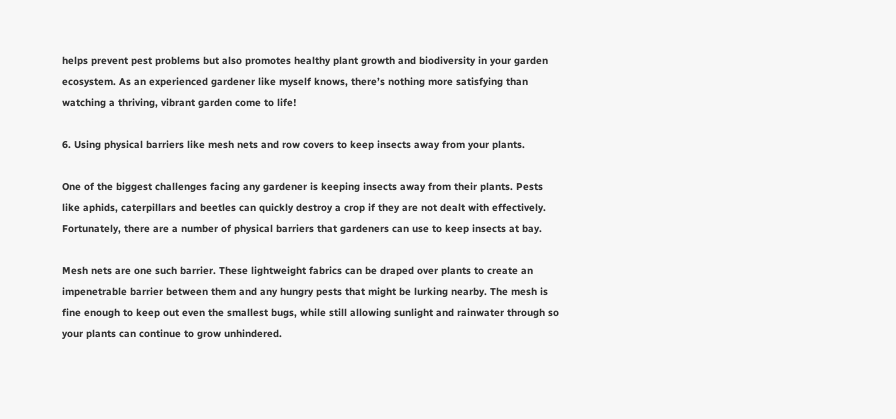helps prevent pest problems but also promotes healthy plant growth and biodiversity in your garden ecosystem. As an experienced gardener like myself knows, there’s nothing more satisfying than watching a thriving, vibrant garden come to life!

6. Using physical barriers like mesh nets and row covers to keep insects away from your plants.

One of the biggest challenges facing any gardener is keeping insects away from their plants. Pests like aphids, caterpillars and beetles can quickly destroy a crop if they are not dealt with effectively. Fortunately, there are a number of physical barriers that gardeners can use to keep insects at bay.

Mesh nets are one such barrier. These lightweight fabrics can be draped over plants to create an impenetrable barrier between them and any hungry pests that might be lurking nearby. The mesh is fine enough to keep out even the smallest bugs, while still allowing sunlight and rainwater through so your plants can continue to grow unhindered.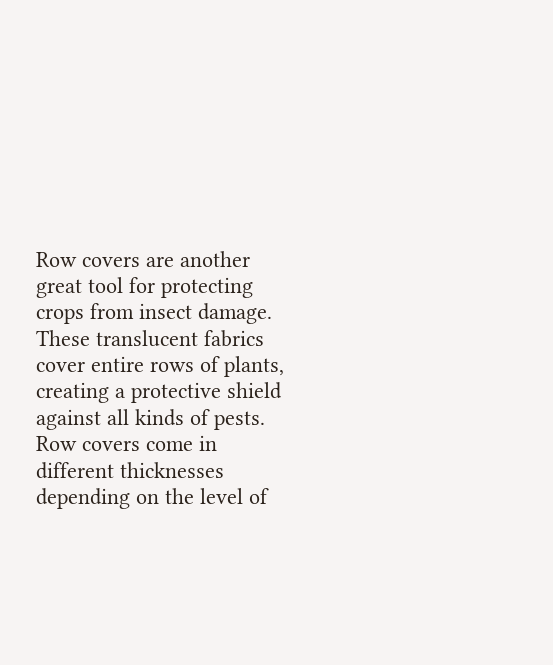Row covers are another great tool for protecting crops from insect damage. These translucent fabrics cover entire rows of plants, creating a protective shield against all kinds of pests. Row covers come in different thicknesses depending on the level of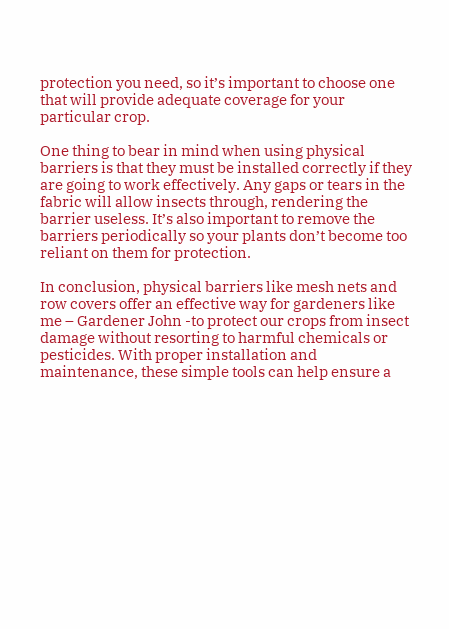protection you need, so it’s important to choose one that will provide adequate coverage for your particular crop.

One thing to bear in mind when using physical barriers is that they must be installed correctly if they are going to work effectively. Any gaps or tears in the fabric will allow insects through, rendering the barrier useless. It’s also important to remove the barriers periodically so your plants don’t become too reliant on them for protection.

In conclusion, physical barriers like mesh nets and row covers offer an effective way for gardeners like me – Gardener John -to protect our crops from insect damage without resorting to harmful chemicals or pesticides. With proper installation and maintenance, these simple tools can help ensure a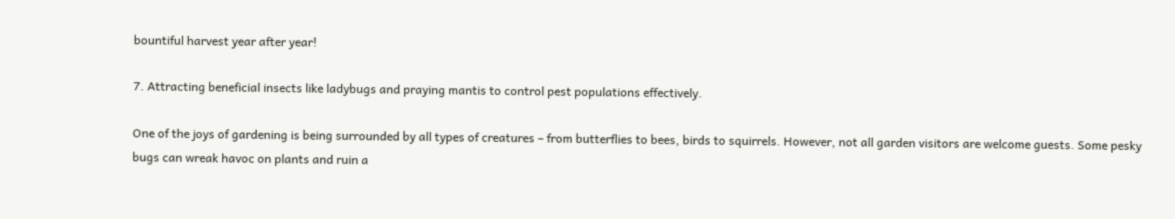bountiful harvest year after year!

7. Attracting beneficial insects like ladybugs and praying mantis to control pest populations effectively.

One of the joys of gardening is being surrounded by all types of creatures – from butterflies to bees, birds to squirrels. However, not all garden visitors are welcome guests. Some pesky bugs can wreak havoc on plants and ruin a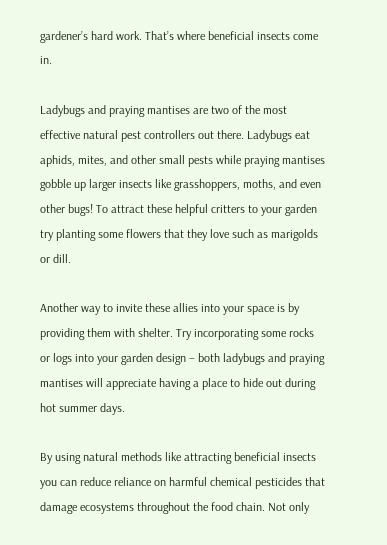gardener’s hard work. That’s where beneficial insects come in.

Ladybugs and praying mantises are two of the most effective natural pest controllers out there. Ladybugs eat aphids, mites, and other small pests while praying mantises gobble up larger insects like grasshoppers, moths, and even other bugs! To attract these helpful critters to your garden try planting some flowers that they love such as marigolds or dill.

Another way to invite these allies into your space is by providing them with shelter. Try incorporating some rocks or logs into your garden design – both ladybugs and praying mantises will appreciate having a place to hide out during hot summer days.

By using natural methods like attracting beneficial insects you can reduce reliance on harmful chemical pesticides that damage ecosystems throughout the food chain. Not only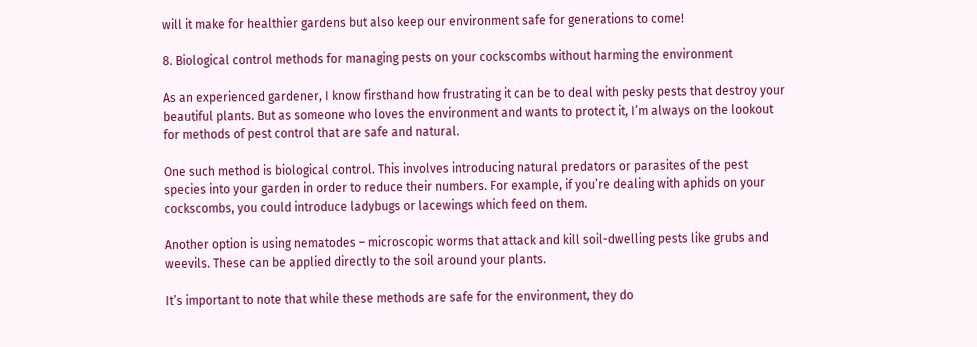will it make for healthier gardens but also keep our environment safe for generations to come!

8. Biological control methods for managing pests on your cockscombs without harming the environment

As an experienced gardener, I know firsthand how frustrating it can be to deal with pesky pests that destroy your beautiful plants. But as someone who loves the environment and wants to protect it, I’m always on the lookout for methods of pest control that are safe and natural.

One such method is biological control. This involves introducing natural predators or parasites of the pest species into your garden in order to reduce their numbers. For example, if you’re dealing with aphids on your cockscombs, you could introduce ladybugs or lacewings which feed on them.

Another option is using nematodes – microscopic worms that attack and kill soil-dwelling pests like grubs and weevils. These can be applied directly to the soil around your plants.

It’s important to note that while these methods are safe for the environment, they do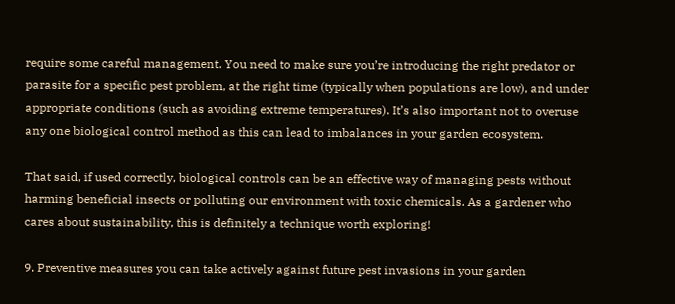require some careful management. You need to make sure you’re introducing the right predator or parasite for a specific pest problem, at the right time (typically when populations are low), and under appropriate conditions (such as avoiding extreme temperatures). It’s also important not to overuse any one biological control method as this can lead to imbalances in your garden ecosystem.

That said, if used correctly, biological controls can be an effective way of managing pests without harming beneficial insects or polluting our environment with toxic chemicals. As a gardener who cares about sustainability, this is definitely a technique worth exploring!

9. Preventive measures you can take actively against future pest invasions in your garden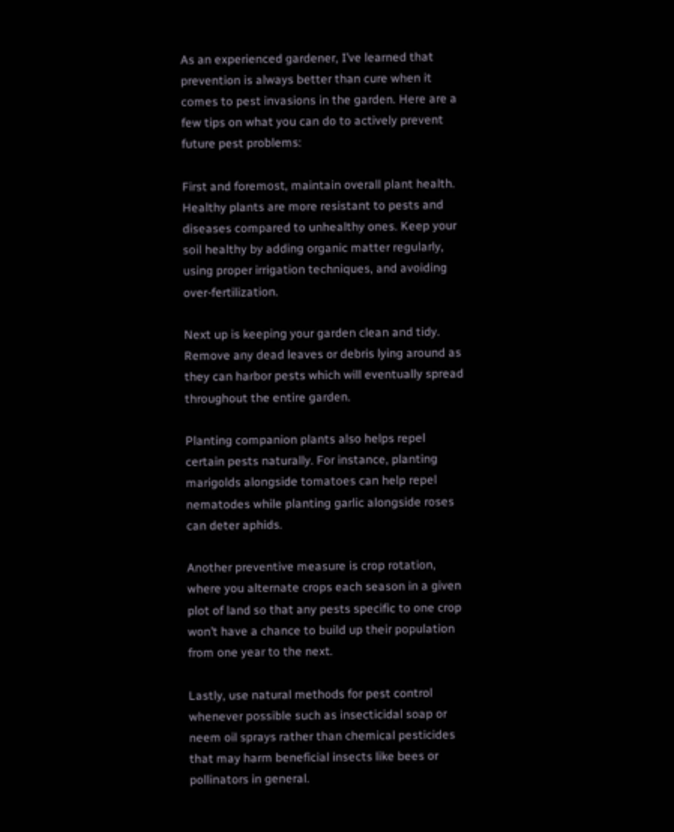As an experienced gardener, I’ve learned that prevention is always better than cure when it comes to pest invasions in the garden. Here are a few tips on what you can do to actively prevent future pest problems:

First and foremost, maintain overall plant health. Healthy plants are more resistant to pests and diseases compared to unhealthy ones. Keep your soil healthy by adding organic matter regularly, using proper irrigation techniques, and avoiding over-fertilization.

Next up is keeping your garden clean and tidy. Remove any dead leaves or debris lying around as they can harbor pests which will eventually spread throughout the entire garden.

Planting companion plants also helps repel certain pests naturally. For instance, planting marigolds alongside tomatoes can help repel nematodes while planting garlic alongside roses can deter aphids.

Another preventive measure is crop rotation, where you alternate crops each season in a given plot of land so that any pests specific to one crop won’t have a chance to build up their population from one year to the next.

Lastly, use natural methods for pest control whenever possible such as insecticidal soap or neem oil sprays rather than chemical pesticides that may harm beneficial insects like bees or pollinators in general.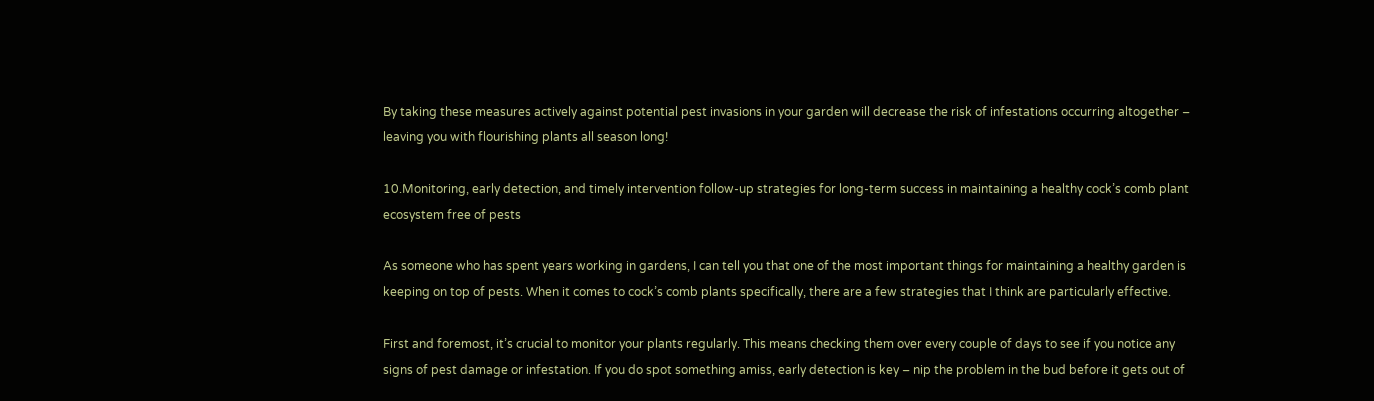By taking these measures actively against potential pest invasions in your garden will decrease the risk of infestations occurring altogether – leaving you with flourishing plants all season long!

10.Monitoring, early detection, and timely intervention follow-up strategies for long-term success in maintaining a healthy cock’s comb plant ecosystem free of pests

As someone who has spent years working in gardens, I can tell you that one of the most important things for maintaining a healthy garden is keeping on top of pests. When it comes to cock’s comb plants specifically, there are a few strategies that I think are particularly effective.

First and foremost, it’s crucial to monitor your plants regularly. This means checking them over every couple of days to see if you notice any signs of pest damage or infestation. If you do spot something amiss, early detection is key – nip the problem in the bud before it gets out of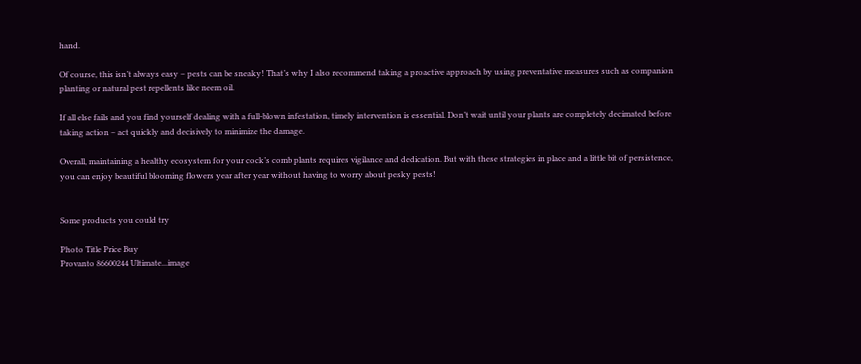hand.

Of course, this isn’t always easy – pests can be sneaky! That’s why I also recommend taking a proactive approach by using preventative measures such as companion planting or natural pest repellents like neem oil.

If all else fails and you find yourself dealing with a full-blown infestation, timely intervention is essential. Don’t wait until your plants are completely decimated before taking action – act quickly and decisively to minimize the damage.

Overall, maintaining a healthy ecosystem for your cock’s comb plants requires vigilance and dedication. But with these strategies in place and a little bit of persistence, you can enjoy beautiful blooming flowers year after year without having to worry about pesky pests!


Some products you could try

Photo Title Price Buy
Provanto 86600244 Ultimate...image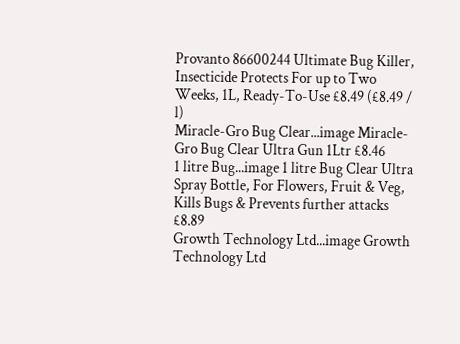Provanto 86600244 Ultimate Bug Killer, Insecticide Protects For up to Two Weeks, 1L, Ready-To-Use £8.49 (£8.49 / l)
Miracle-Gro Bug Clear...image Miracle-Gro Bug Clear Ultra Gun 1Ltr £8.46
1 litre Bug...image 1 litre Bug Clear Ultra Spray Bottle, For Flowers, Fruit & Veg, Kills Bugs & Prevents further attacks £8.89
Growth Technology Ltd...image Growth Technology Ltd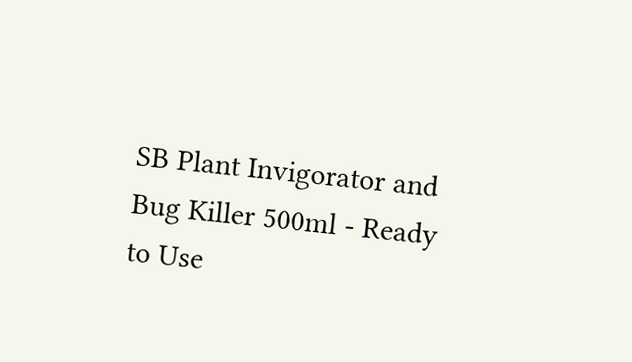SB Plant Invigorator and Bug Killer 500ml - Ready to Use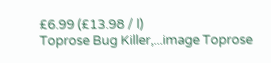£6.99 (£13.98 / l)
Toprose Bug Killer,...image Toprose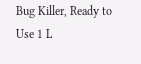Bug Killer, Ready to Use 1 L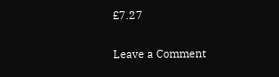£7.27

Leave a Comment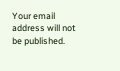Your email address will not be published.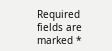Required fields are marked *